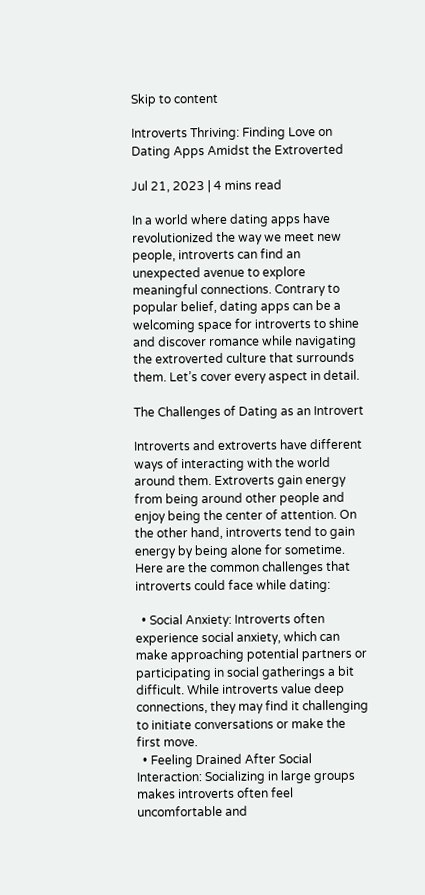Skip to content

Introverts Thriving: Finding Love on Dating Apps Amidst the Extroverted

Jul 21, 2023 | 4 mins read

In a world where dating apps have revolutionized the way we meet new people, introverts can find an unexpected avenue to explore meaningful connections. Contrary to popular belief, dating apps can be a welcoming space for introverts to shine and discover romance while navigating the extroverted culture that surrounds them. Let’s cover every aspect in detail.

The Challenges of Dating as an Introvert

Introverts and extroverts have different ways of interacting with the world around them. Extroverts gain energy from being around other people and enjoy being the center of attention. On the other hand, introverts tend to gain energy by being alone for sometime. Here are the common challenges that introverts could face while dating:

  • Social Anxiety: Introverts often experience social anxiety, which can make approaching potential partners or participating in social gatherings a bit difficult. While introverts value deep connections, they may find it challenging to initiate conversations or make the first move.
  • Feeling Drained After Social Interaction: Socializing in large groups makes introverts often feel uncomfortable and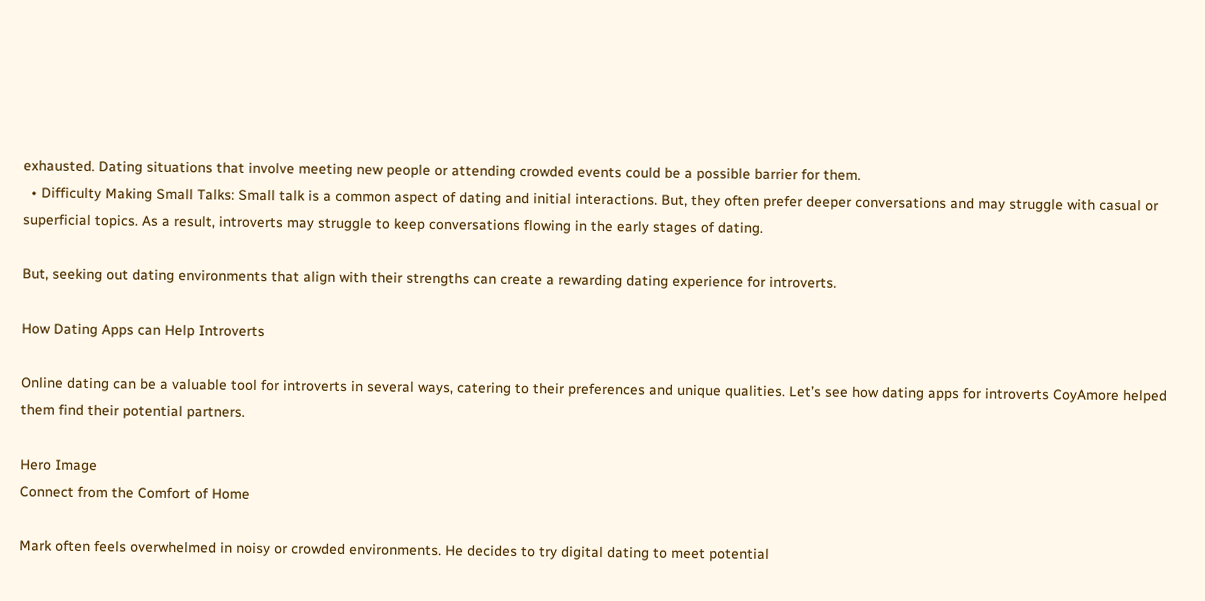exhausted. Dating situations that involve meeting new people or attending crowded events could be a possible barrier for them.
  • Difficulty Making Small Talks: Small talk is a common aspect of dating and initial interactions. But, they often prefer deeper conversations and may struggle with casual or superficial topics. As a result, introverts may struggle to keep conversations flowing in the early stages of dating.

But, seeking out dating environments that align with their strengths can create a rewarding dating experience for introverts.

How Dating Apps can Help Introverts

Online dating can be a valuable tool for introverts in several ways, catering to their preferences and unique qualities. Let’s see how dating apps for introverts CoyAmore helped them find their potential partners.

Hero Image
Connect from the Comfort of Home

Mark often feels overwhelmed in noisy or crowded environments. He decides to try digital dating to meet potential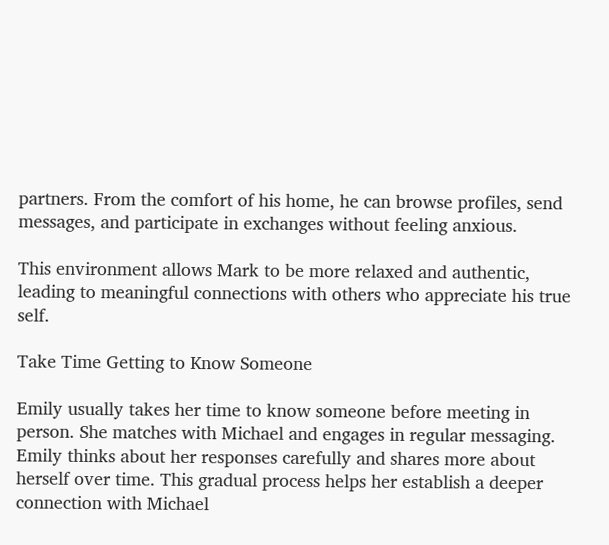partners. From the comfort of his home, he can browse profiles, send messages, and participate in exchanges without feeling anxious.

This environment allows Mark to be more relaxed and authentic, leading to meaningful connections with others who appreciate his true self.

Take Time Getting to Know Someone

Emily usually takes her time to know someone before meeting in person. She matches with Michael and engages in regular messaging. Emily thinks about her responses carefully and shares more about herself over time. This gradual process helps her establish a deeper connection with Michael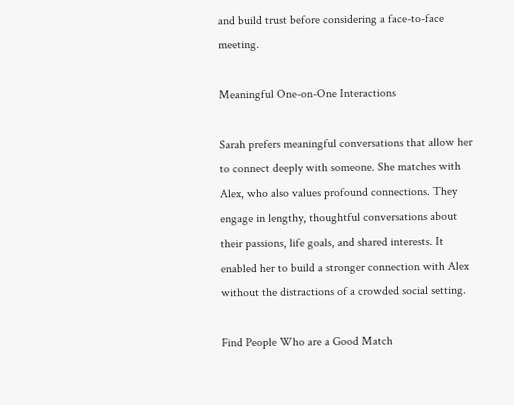and build trust before considering a face-to-face meeting.

Meaningful One-on-One Interactions

Sarah prefers meaningful conversations that allow her to connect deeply with someone. She matches with Alex, who also values profound connections. They engage in lengthy, thoughtful conversations about their passions, life goals, and shared interests. It enabled her to build a stronger connection with Alex without the distractions of a crowded social setting.

Find People Who are a Good Match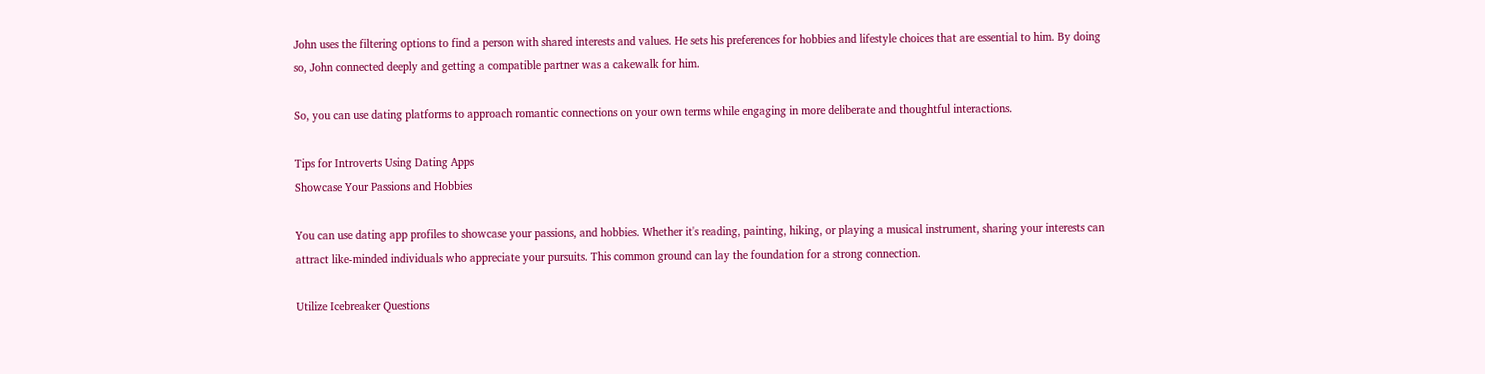John uses the filtering options to find a person with shared interests and values. He sets his preferences for hobbies and lifestyle choices that are essential to him. By doing so, John connected deeply and getting a compatible partner was a cakewalk for him.

So, you can use dating platforms to approach romantic connections on your own terms while engaging in more deliberate and thoughtful interactions.

Tips for Introverts Using Dating Apps
Showcase Your Passions and Hobbies

You can use dating app profiles to showcase your passions, and hobbies. Whether it's reading, painting, hiking, or playing a musical instrument, sharing your interests can attract like-minded individuals who appreciate your pursuits. This common ground can lay the foundation for a strong connection.

Utilize Icebreaker Questions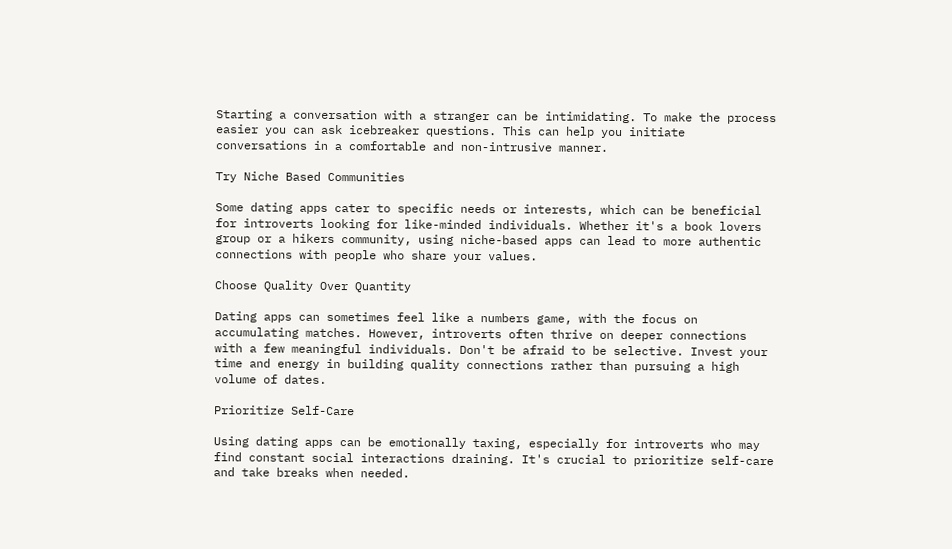Starting a conversation with a stranger can be intimidating. To make the process easier you can ask icebreaker questions. This can help you initiate conversations in a comfortable and non-intrusive manner.

Try Niche Based Communities

Some dating apps cater to specific needs or interests, which can be beneficial for introverts looking for like-minded individuals. Whether it's a book lovers group or a hikers community, using niche-based apps can lead to more authentic connections with people who share your values.

Choose Quality Over Quantity

Dating apps can sometimes feel like a numbers game, with the focus on accumulating matches. However, introverts often thrive on deeper connections with a few meaningful individuals. Don't be afraid to be selective. Invest your time and energy in building quality connections rather than pursuing a high volume of dates.

Prioritize Self-Care

Using dating apps can be emotionally taxing, especially for introverts who may find constant social interactions draining. It's crucial to prioritize self-care and take breaks when needed.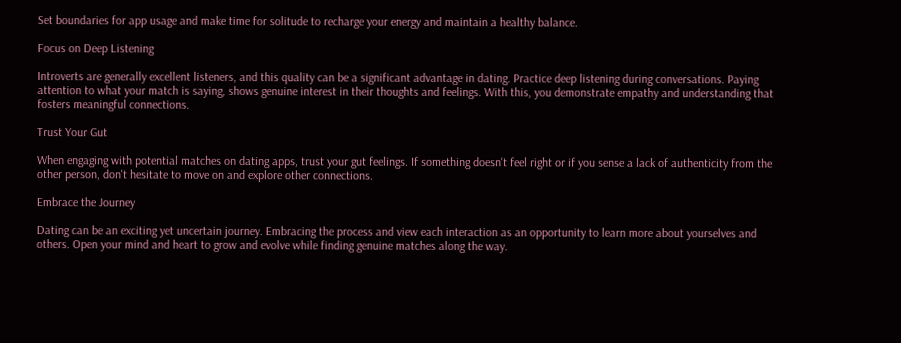Set boundaries for app usage and make time for solitude to recharge your energy and maintain a healthy balance.

Focus on Deep Listening

Introverts are generally excellent listeners, and this quality can be a significant advantage in dating. Practice deep listening during conversations. Paying attention to what your match is saying, shows genuine interest in their thoughts and feelings. With this, you demonstrate empathy and understanding that fosters meaningful connections.

Trust Your Gut

When engaging with potential matches on dating apps, trust your gut feelings. If something doesn't feel right or if you sense a lack of authenticity from the other person, don't hesitate to move on and explore other connections.

Embrace the Journey

Dating can be an exciting yet uncertain journey. Embracing the process and view each interaction as an opportunity to learn more about yourselves and others. Open your mind and heart to grow and evolve while finding genuine matches along the way.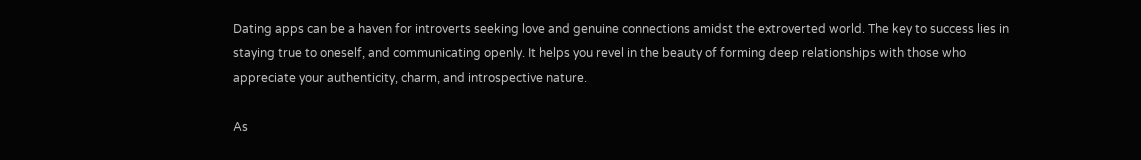Dating apps can be a haven for introverts seeking love and genuine connections amidst the extroverted world. The key to success lies in staying true to oneself, and communicating openly. It helps you revel in the beauty of forming deep relationships with those who appreciate your authenticity, charm, and introspective nature.

As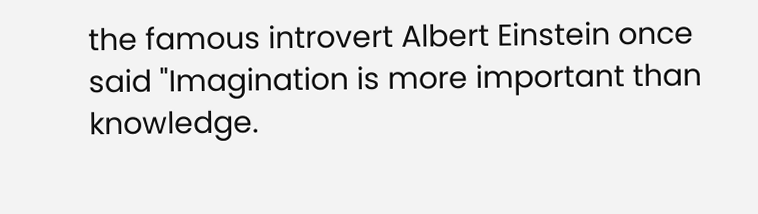the famous introvert Albert Einstein once said "Imagination is more important than knowledge.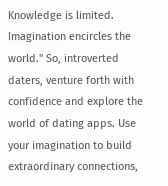Knowledge is limited. Imagination encircles the world." So, introverted daters, venture forth with confidence and explore the world of dating apps. Use your imagination to build extraordinary connections,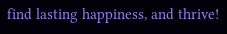find lasting happiness, and thrive!